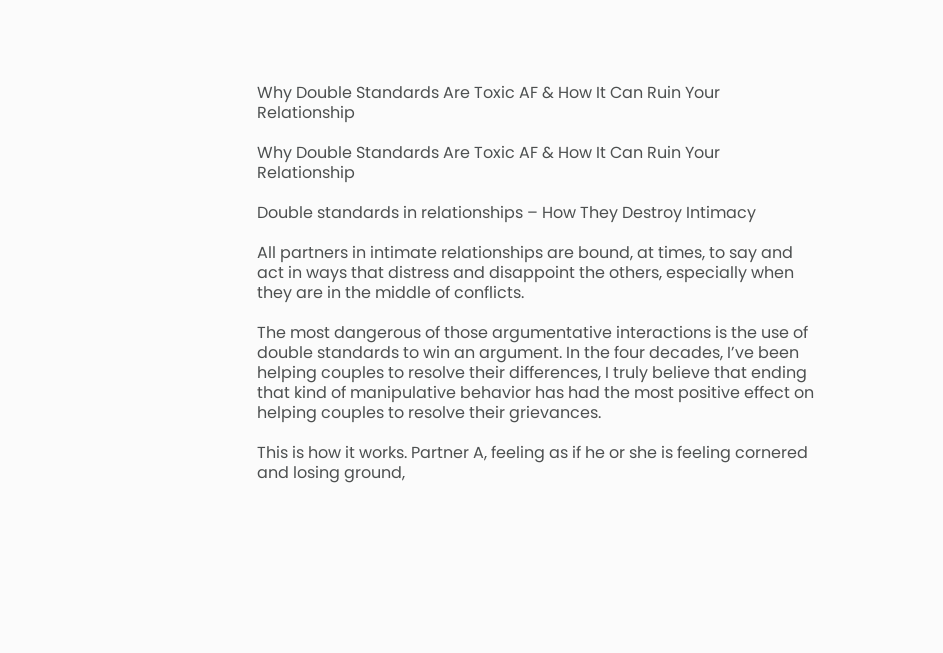Why Double Standards Are Toxic AF & How It Can Ruin Your Relationship

Why Double Standards Are Toxic AF & How It Can Ruin Your Relationship

Double standards in relationships – How They Destroy Intimacy

All partners in intimate relationships are bound, at times, to say and act in ways that distress and disappoint the others, especially when they are in the middle of conflicts.

The most dangerous of those argumentative interactions is the use of double standards to win an argument. In the four decades, I’ve been helping couples to resolve their differences, I truly believe that ending that kind of manipulative behavior has had the most positive effect on helping couples to resolve their grievances.

This is how it works. Partner A, feeling as if he or she is feeling cornered and losing ground,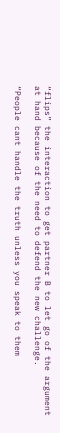“flips” the interaction to get partner B to let go of the argument at hand because of the need to defend the new challenge.

“People cant handle the truth unless you speak to them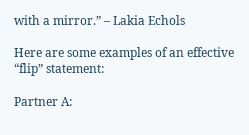with a mirror.” – Lakia Echols

Here are some examples of an effective “flip” statement:

Partner A: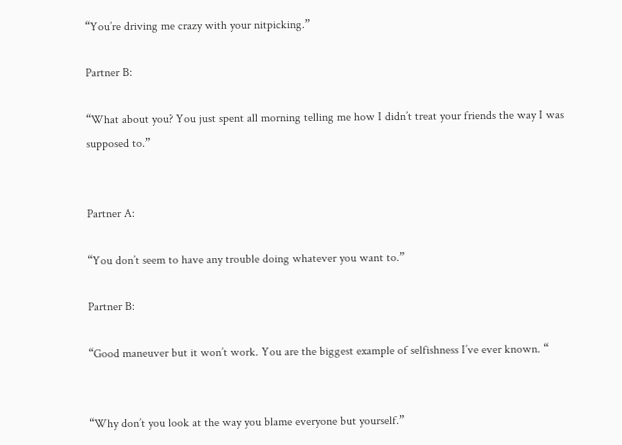“You’re driving me crazy with your nitpicking.”

Partner B:

“What about you? You just spent all morning telling me how I didn’t treat your friends the way I was supposed to.”


Partner A:

“You don’t seem to have any trouble doing whatever you want to.”

Partner B:

“Good maneuver but it won’t work. You are the biggest example of selfishness I’ve ever known. “


“Why don’t you look at the way you blame everyone but yourself.”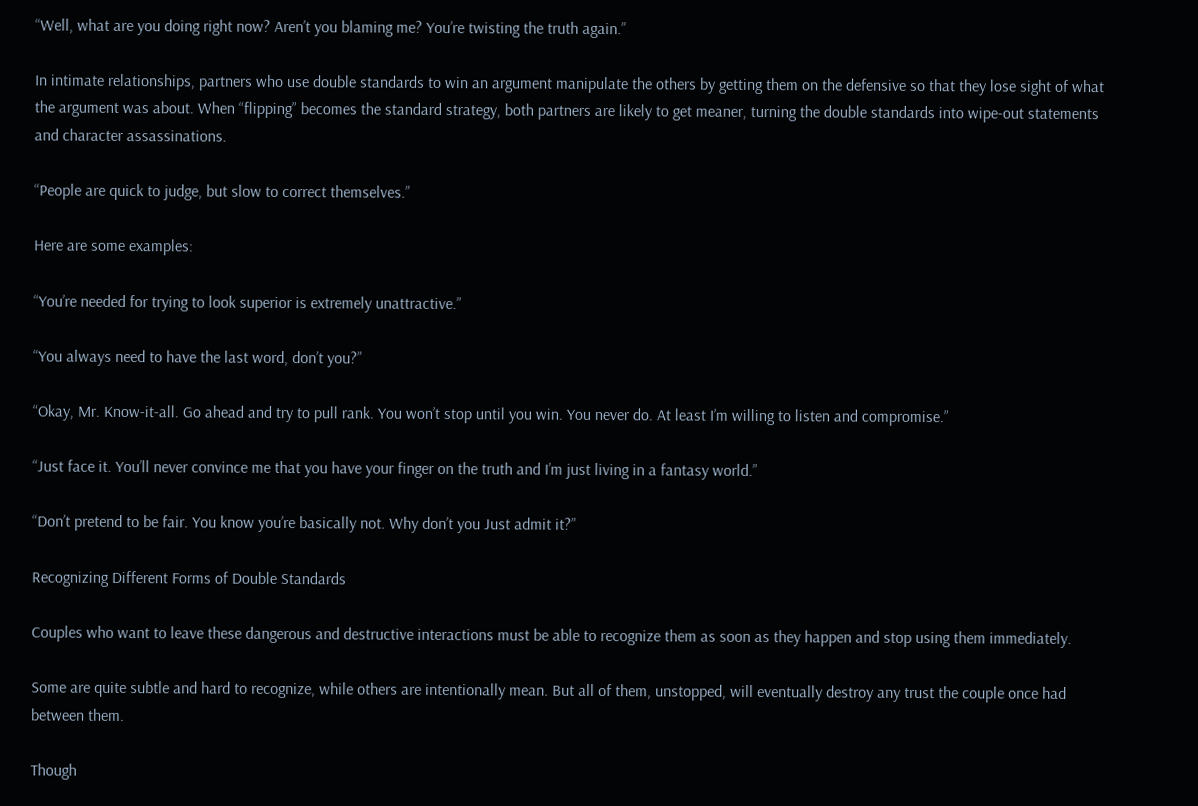“Well, what are you doing right now? Aren’t you blaming me? You’re twisting the truth again.”

In intimate relationships, partners who use double standards to win an argument manipulate the others by getting them on the defensive so that they lose sight of what the argument was about. When “flipping” becomes the standard strategy, both partners are likely to get meaner, turning the double standards into wipe-out statements and character assassinations.

“People are quick to judge, but slow to correct themselves.”

Here are some examples:

“You’re needed for trying to look superior is extremely unattractive.”

“You always need to have the last word, don’t you?”

“Okay, Mr. Know-it-all. Go ahead and try to pull rank. You won’t stop until you win. You never do. At least I’m willing to listen and compromise.”

“Just face it. You’ll never convince me that you have your finger on the truth and I’m just living in a fantasy world.”

“Don’t pretend to be fair. You know you’re basically not. Why don’t you Just admit it?”

Recognizing Different Forms of Double Standards

Couples who want to leave these dangerous and destructive interactions must be able to recognize them as soon as they happen and stop using them immediately.

Some are quite subtle and hard to recognize, while others are intentionally mean. But all of them, unstopped, will eventually destroy any trust the couple once had between them.

Though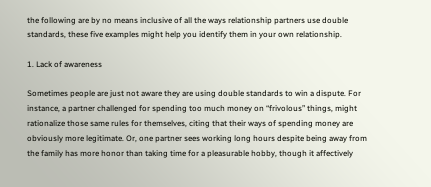the following are by no means inclusive of all the ways relationship partners use double standards, these five examples might help you identify them in your own relationship.

1. Lack of awareness

Sometimes people are just not aware they are using double standards to win a dispute. For instance, a partner challenged for spending too much money on “frivolous” things, might rationalize those same rules for themselves, citing that their ways of spending money are obviously more legitimate. Or, one partner sees working long hours despite being away from the family has more honor than taking time for a pleasurable hobby, though it affectively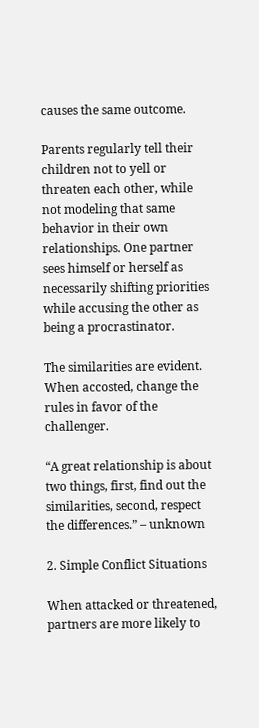causes the same outcome.

Parents regularly tell their children not to yell or threaten each other, while not modeling that same behavior in their own relationships. One partner sees himself or herself as necessarily shifting priorities while accusing the other as being a procrastinator.

The similarities are evident. When accosted, change the rules in favor of the challenger.

“A great relationship is about two things, first, find out the similarities, second, respect the differences.” – unknown

2. Simple Conflict Situations

When attacked or threatened, partners are more likely to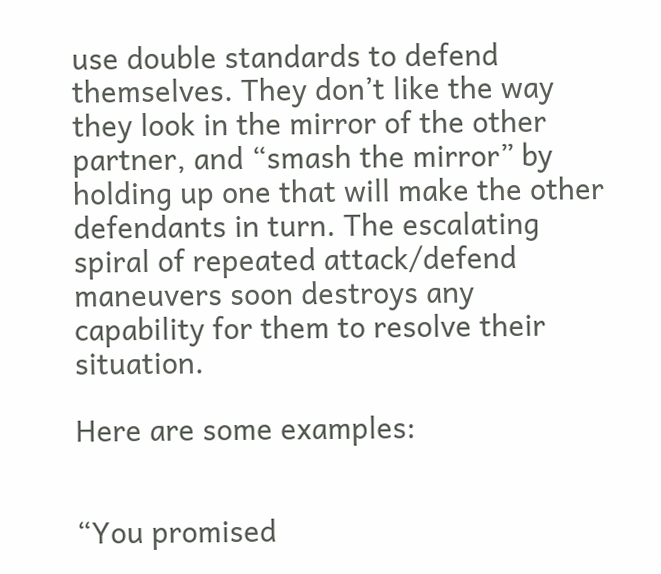use double standards to defend themselves. They don’t like the way they look in the mirror of the other partner, and “smash the mirror” by holding up one that will make the other defendants in turn. The escalating spiral of repeated attack/defend maneuvers soon destroys any capability for them to resolve their situation.

Here are some examples:


“You promised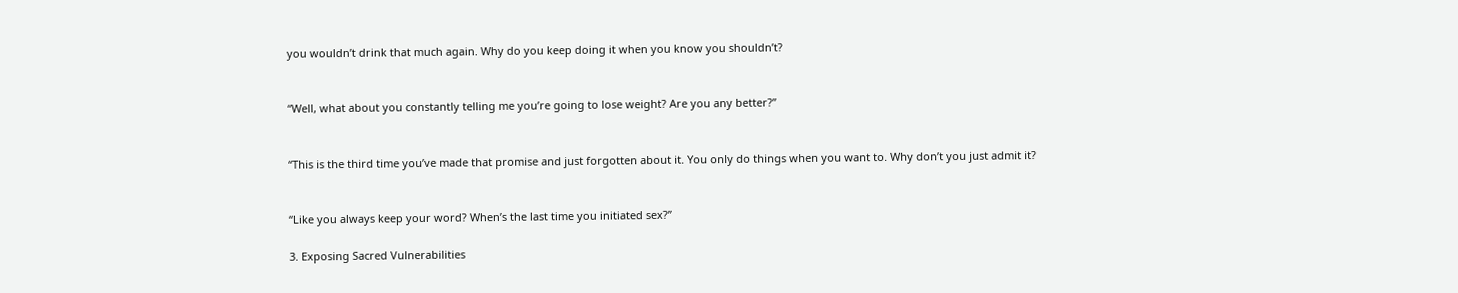you wouldn’t drink that much again. Why do you keep doing it when you know you shouldn’t?


“Well, what about you constantly telling me you’re going to lose weight? Are you any better?”


“This is the third time you’ve made that promise and just forgotten about it. You only do things when you want to. Why don’t you just admit it?


“Like you always keep your word? When’s the last time you initiated sex?”

3. Exposing Sacred Vulnerabilities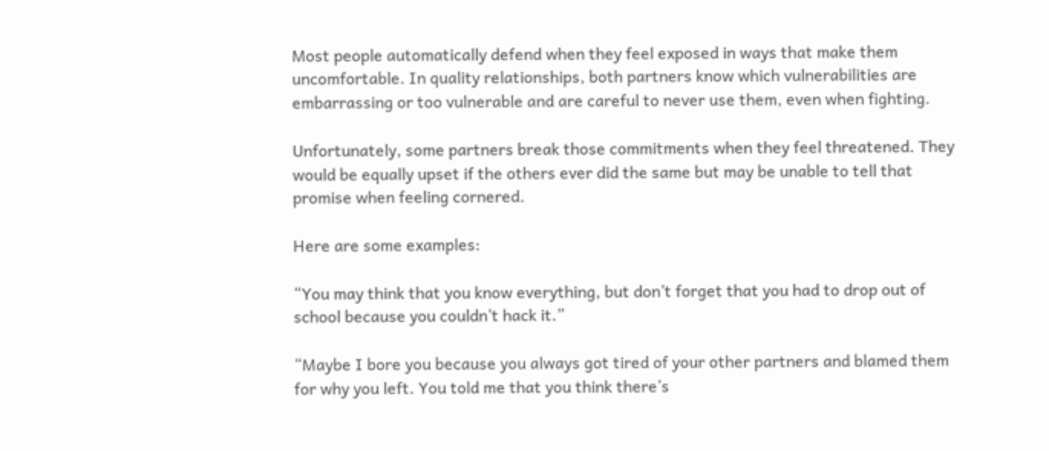Most people automatically defend when they feel exposed in ways that make them uncomfortable. In quality relationships, both partners know which vulnerabilities are embarrassing or too vulnerable and are careful to never use them, even when fighting.

Unfortunately, some partners break those commitments when they feel threatened. They would be equally upset if the others ever did the same but may be unable to tell that promise when feeling cornered.

Here are some examples:

“You may think that you know everything, but don’t forget that you had to drop out of school because you couldn’t hack it.”

“Maybe I bore you because you always got tired of your other partners and blamed them for why you left. You told me that you think there’s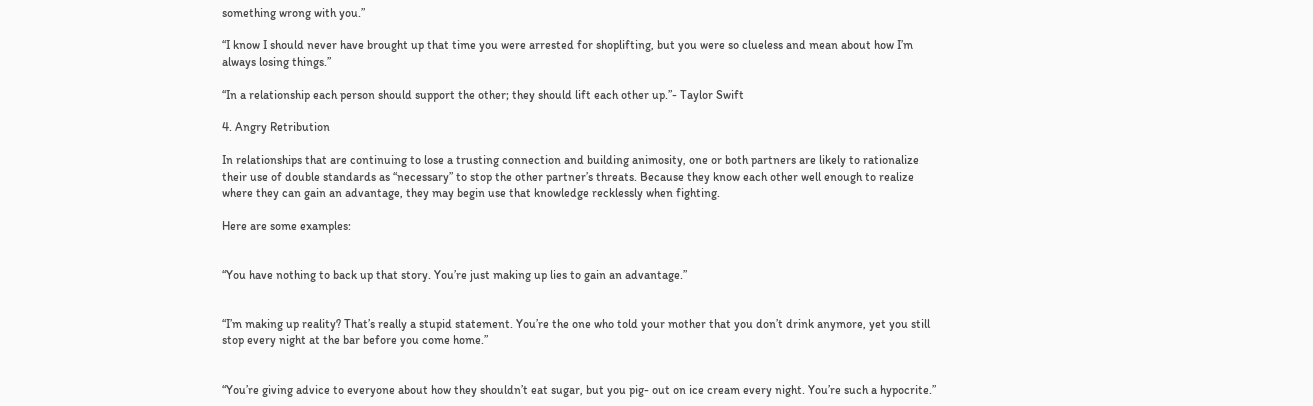something wrong with you.”

“I know I should never have brought up that time you were arrested for shoplifting, but you were so clueless and mean about how I’m always losing things.”

“In a relationship each person should support the other; they should lift each other up.”- Taylor Swift

4. Angry Retribution

In relationships that are continuing to lose a trusting connection and building animosity, one or both partners are likely to rationalize their use of double standards as “necessary” to stop the other partner’s threats. Because they know each other well enough to realize where they can gain an advantage, they may begin use that knowledge recklessly when fighting.

Here are some examples:


“You have nothing to back up that story. You’re just making up lies to gain an advantage.”


“I’m making up reality? That’s really a stupid statement. You’re the one who told your mother that you don’t drink anymore, yet you still stop every night at the bar before you come home.”


“You’re giving advice to everyone about how they shouldn’t eat sugar, but you pig- out on ice cream every night. You’re such a hypocrite.”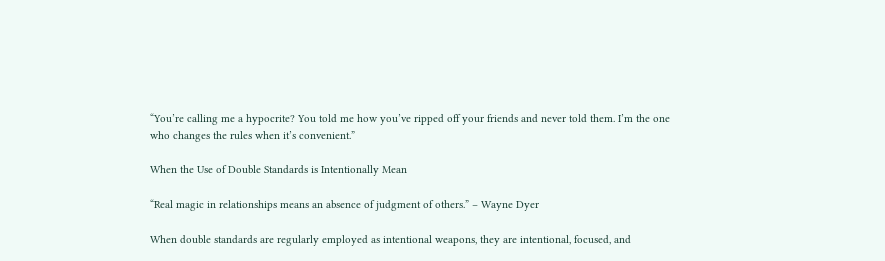“You’re calling me a hypocrite? You told me how you’ve ripped off your friends and never told them. I’m the one who changes the rules when it’s convenient.”

When the Use of Double Standards is Intentionally Mean

“Real magic in relationships means an absence of judgment of others.” – Wayne Dyer

When double standards are regularly employed as intentional weapons, they are intentional, focused, and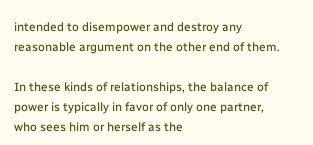intended to disempower and destroy any reasonable argument on the other end of them.

In these kinds of relationships, the balance of power is typically in favor of only one partner, who sees him or herself as the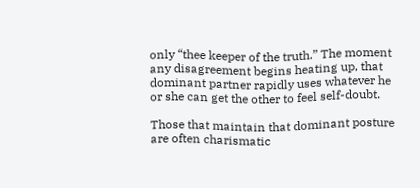only “thee keeper of the truth.” The moment any disagreement begins heating up, that dominant partner rapidly uses whatever he or she can get the other to feel self-doubt.

Those that maintain that dominant posture are often charismatic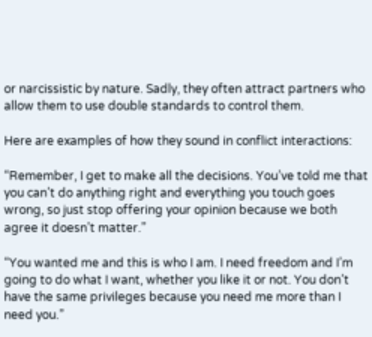or narcissistic by nature. Sadly, they often attract partners who allow them to use double standards to control them.

Here are examples of how they sound in conflict interactions:

“Remember, I get to make all the decisions. You’ve told me that you can’t do anything right and everything you touch goes wrong, so just stop offering your opinion because we both agree it doesn’t matter.”

“You wanted me and this is who I am. I need freedom and I’m going to do what I want, whether you like it or not. You don’t have the same privileges because you need me more than I need you.”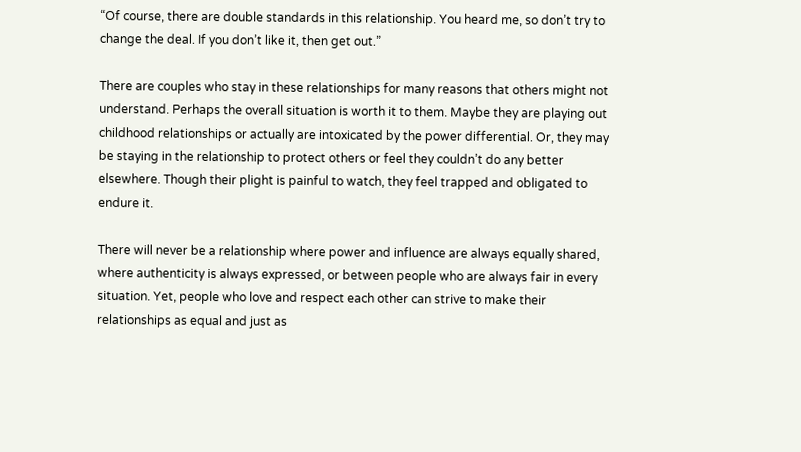“Of course, there are double standards in this relationship. You heard me, so don’t try to change the deal. If you don’t like it, then get out.”

There are couples who stay in these relationships for many reasons that others might not understand. Perhaps the overall situation is worth it to them. Maybe they are playing out childhood relationships or actually are intoxicated by the power differential. Or, they may be staying in the relationship to protect others or feel they couldn’t do any better elsewhere. Though their plight is painful to watch, they feel trapped and obligated to endure it.

There will never be a relationship where power and influence are always equally shared, where authenticity is always expressed, or between people who are always fair in every situation. Yet, people who love and respect each other can strive to make their relationships as equal and just as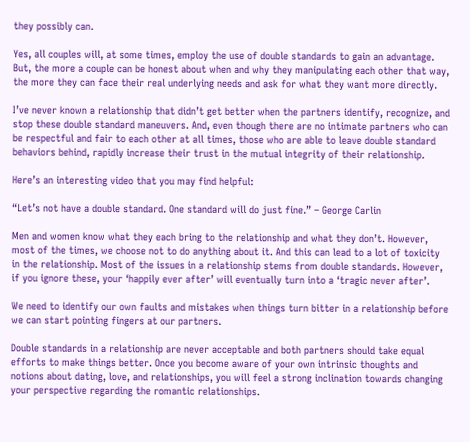they possibly can.

Yes, all couples will, at some times, employ the use of double standards to gain an advantage. But, the more a couple can be honest about when and why they manipulating each other that way, the more they can face their real underlying needs and ask for what they want more directly.

I’ve never known a relationship that didn’t get better when the partners identify, recognize, and stop these double standard maneuvers. And, even though there are no intimate partners who can be respectful and fair to each other at all times, those who are able to leave double standard behaviors behind, rapidly increase their trust in the mutual integrity of their relationship.

Here’s an interesting video that you may find helpful:

“Let’s not have a double standard. One standard will do just fine.” – George Carlin

Men and women know what they each bring to the relationship and what they don’t. However, most of the times, we choose not to do anything about it. And this can lead to a lot of toxicity in the relationship. Most of the issues in a relationship stems from double standards. However, if you ignore these, your ‘happily ever after’ will eventually turn into a ‘tragic never after’.

We need to identify our own faults and mistakes when things turn bitter in a relationship before we can start pointing fingers at our partners.

Double standards in a relationship are never acceptable and both partners should take equal efforts to make things better. Once you become aware of your own intrinsic thoughts and notions about dating, love, and relationships, you will feel a strong inclination towards changing your perspective regarding the romantic relationships.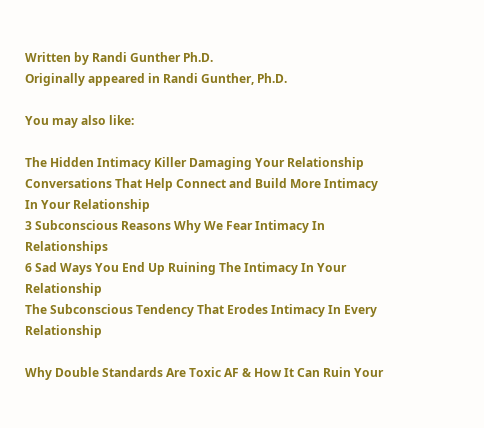Written by Randi Gunther Ph.D.
Originally appeared in Randi Gunther, Ph.D.

You may also like:

The Hidden Intimacy Killer Damaging Your Relationship
Conversations That Help Connect and Build More Intimacy In Your Relationship
3 Subconscious Reasons Why We Fear Intimacy In Relationships
6 Sad Ways You End Up Ruining The Intimacy In Your Relationship
The Subconscious Tendency That Erodes Intimacy In Every Relationship

Why Double Standards Are Toxic AF & How It Can Ruin Your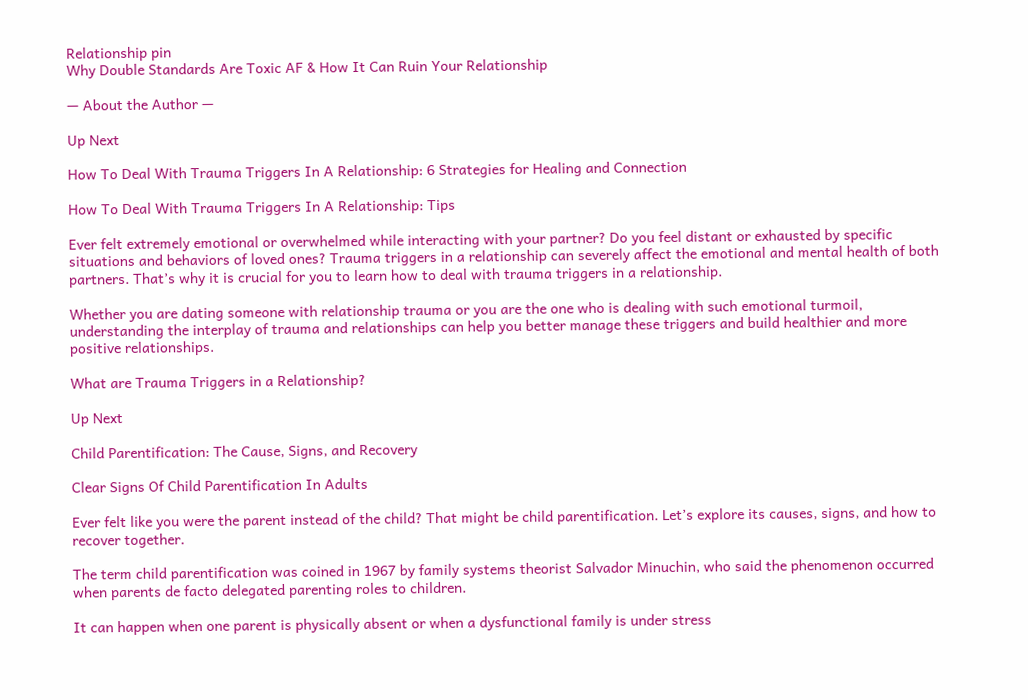Relationship pin
Why Double Standards Are Toxic AF & How It Can Ruin Your Relationship

— About the Author —

Up Next

How To Deal With Trauma Triggers In A Relationship: 6 Strategies for Healing and Connection

How To Deal With Trauma Triggers In A Relationship: Tips

Ever felt extremely emotional or overwhelmed while interacting with your partner? Do you feel distant or exhausted by specific situations and behaviors of loved ones? Trauma triggers in a relationship can severely affect the emotional and mental health of both partners. That’s why it is crucial for you to learn how to deal with trauma triggers in a relationship.

Whether you are dating someone with relationship trauma or you are the one who is dealing with such emotional turmoil, understanding the interplay of trauma and relationships can help you better manage these triggers and build healthier and more positive relationships.

What are Trauma Triggers in a Relationship?

Up Next

Child Parentification: The Cause, Signs, and Recovery

Clear Signs Of Child Parentification In Adults

Ever felt like you were the parent instead of the child? That might be child parentification. Let’s explore its causes, signs, and how to recover together.

The term child parentification was coined in 1967 by family systems theorist Salvador Minuchin, who said the phenomenon occurred when parents de facto delegated parenting roles to children.

It can happen when one parent is physically absent or when a dysfunctional family is under stress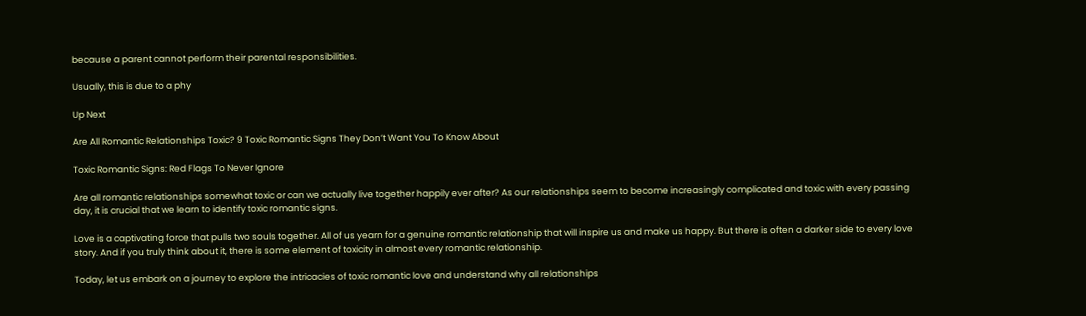because a parent cannot perform their parental responsibilities.

Usually, this is due to a phy

Up Next

Are All Romantic Relationships Toxic? 9 Toxic Romantic Signs They Don’t Want You To Know About

Toxic Romantic Signs: Red Flags To Never Ignore

Are all romantic relationships somewhat toxic or can we actually live together happily ever after? As our relationships seem to become increasingly complicated and toxic with every passing day, it is crucial that we learn to identify toxic romantic signs.

Love is a captivating force that pulls two souls together. All of us yearn for a genuine romantic relationship that will inspire us and make us happy. But there is often a darker side to every love story. And if you truly think about it, there is some element of toxicity in almost every romantic relationship.

Today, let us embark on a journey to explore the intricacies of toxic romantic love and understand why all relationships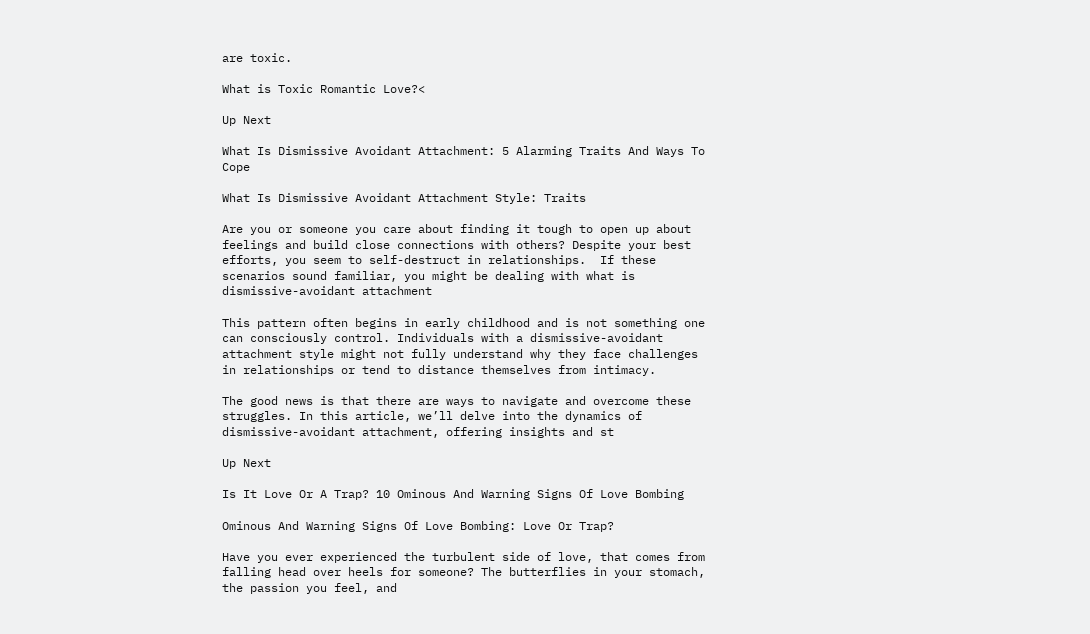are toxic.

What is Toxic Romantic Love?<

Up Next

What Is Dismissive Avoidant Attachment: 5 Alarming Traits And Ways To Cope

What Is Dismissive Avoidant Attachment Style: Traits

Are you or someone you care about finding it tough to open up about feelings and build close connections with others? Despite your best efforts, you seem to self-destruct in relationships.  If these scenarios sound familiar, you might be dealing with what is dismissive-avoidant attachment

This pattern often begins in early childhood and is not something one can consciously control. Individuals with a dismissive-avoidant attachment style might not fully understand why they face challenges in relationships or tend to distance themselves from intimacy.

The good news is that there are ways to navigate and overcome these struggles. In this article, we’ll delve into the dynamics of dismissive-avoidant attachment, offering insights and st

Up Next

Is It Love Or A Trap? 10 Ominous And Warning Signs Of Love Bombing

Ominous And Warning Signs Of Love Bombing: Love Or Trap?

Have you ever experienced the turbulent side of love, that comes from falling head over heels for someone? The butterflies in your stomach, the passion you feel, and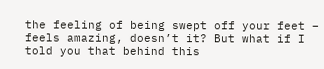the feeling of being swept off your feet – feels amazing, doesn’t it? But what if I told you that behind this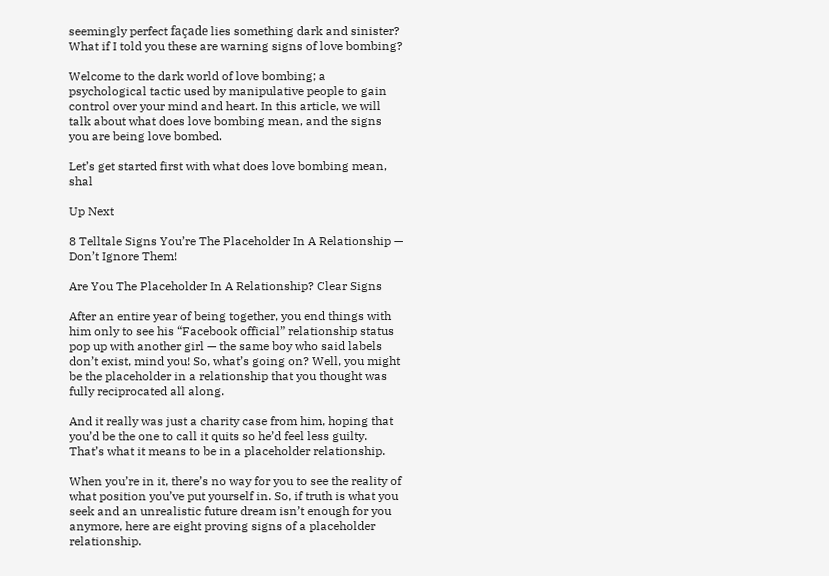seemingly perfect façade lies something dark and sinister? What if I told you these are warning signs of love bombing?

Welcome to the dark world of love bombing; a psychological tactic used by manipulative people to gain control over your mind and heart. In this article, we will talk about what does love bombing mean, and the signs you are being love bombed.

Let’s get started first with what does love bombing mean, shal

Up Next

8 Telltale Signs You’re The Placeholder In A Relationship — Don’t Ignore Them!

Are You The Placeholder In A Relationship? Clear Signs

After an entire year of being together, you end things with him only to see his “Facebook official” relationship status pop up with another girl — the same boy who said labels don’t exist, mind you! So, what’s going on? Well, you might be the placeholder in a relationship that you thought was fully reciprocated all along.

And it really was just a charity case from him, hoping that you’d be the one to call it quits so he’d feel less guilty. That’s what it means to be in a placeholder relationship.

When you’re in it, there’s no way for you to see the reality of what position you’ve put yourself in. So, if truth is what you seek and an unrealistic future dream isn’t enough for you anymore, here are eight proving signs of a placeholder relationship.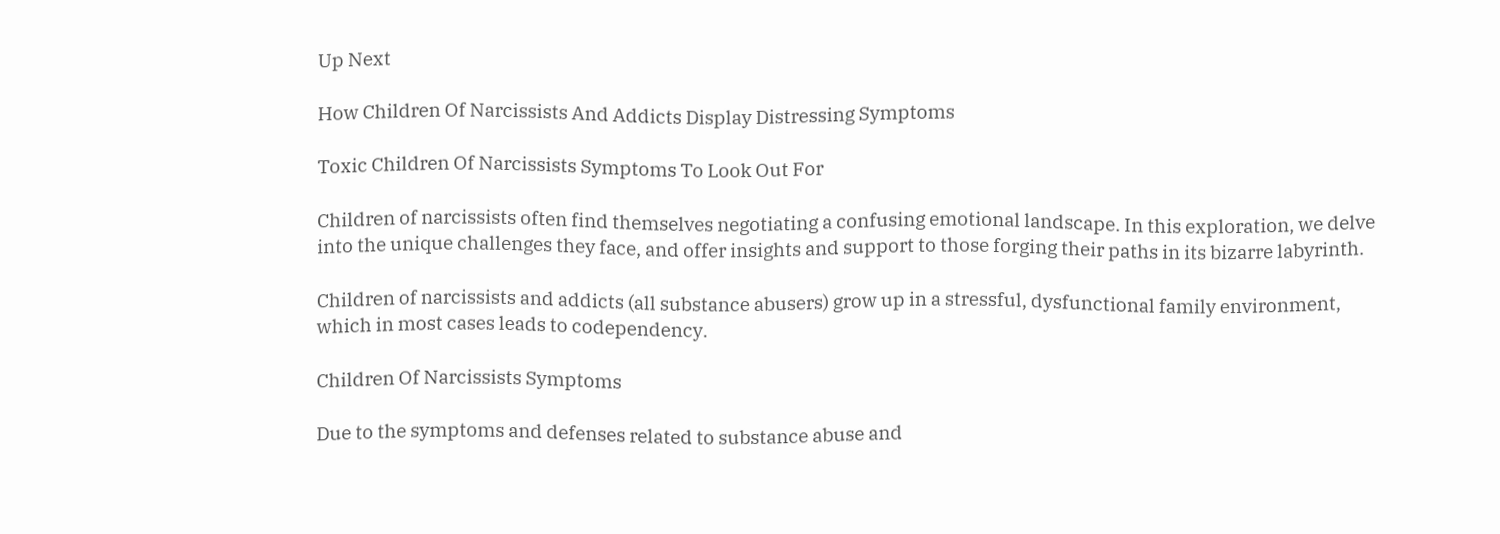Up Next

How Children Of Narcissists And Addicts Display Distressing Symptoms

Toxic Children Of Narcissists Symptoms To Look Out For

Children of narcissists often find themselves negotiating a confusing emotional landscape. In this exploration, we delve into the unique challenges they face, and offer insights and support to those forging their paths in its bizarre labyrinth.

Children of narcissists and addicts (all substance abusers) grow up in a stressful, dysfunctional family environment, which in most cases leads to codependency.

Children Of Narcissists Symptoms

Due to the symptoms and defenses related to substance abuse and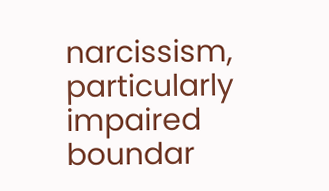narcissism, particularly impaired boundar